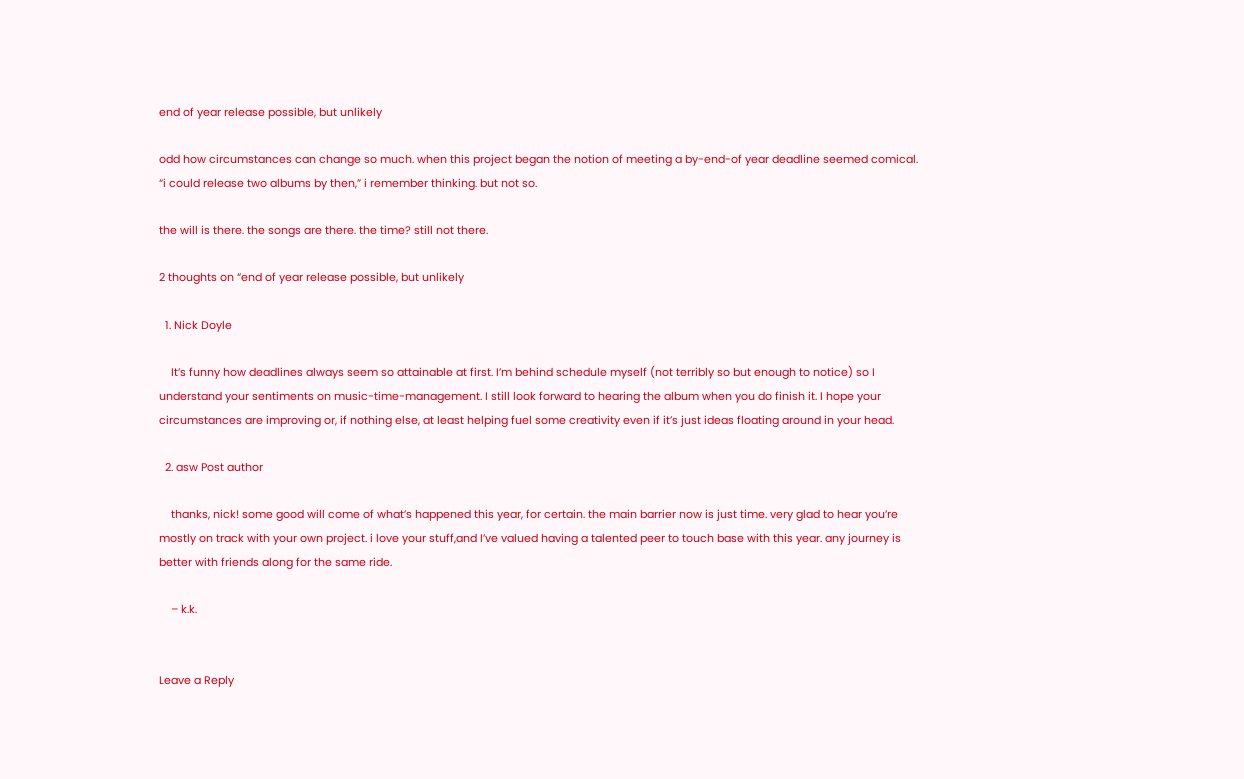end of year release possible, but unlikely

odd how circumstances can change so much. when this project began the notion of meeting a by-end-of year deadline seemed comical. “i could release two albums by then,” i remember thinking. but not so.

the will is there. the songs are there. the time? still not there.

2 thoughts on “end of year release possible, but unlikely

  1. Nick Doyle

    It’s funny how deadlines always seem so attainable at first. I’m behind schedule myself (not terribly so but enough to notice) so I understand your sentiments on music-time-management. I still look forward to hearing the album when you do finish it. I hope your circumstances are improving or, if nothing else, at least helping fuel some creativity even if it’s just ideas floating around in your head.

  2. asw Post author

    thanks, nick! some good will come of what’s happened this year, for certain. the main barrier now is just time. very glad to hear you’re mostly on track with your own project. i love your stuff,and I’ve valued having a talented peer to touch base with this year. any journey is better with friends along for the same ride.

    – k.k.


Leave a Reply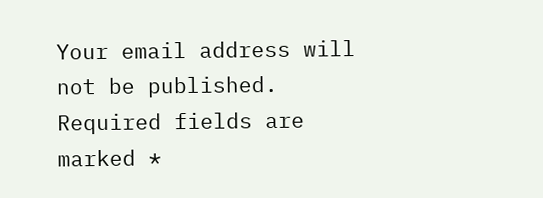Your email address will not be published. Required fields are marked *